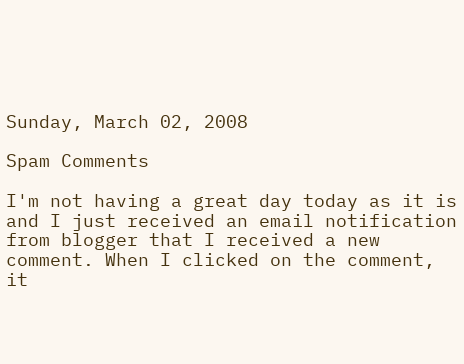Sunday, March 02, 2008

Spam Comments

I'm not having a great day today as it is and I just received an email notification from blogger that I received a new comment. When I clicked on the comment, it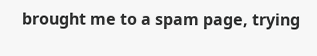brought me to a spam page, trying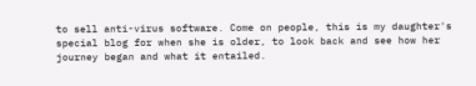to sell anti-virus software. Come on people, this is my daughter's special blog for when she is older, to look back and see how her journey began and what it entailed.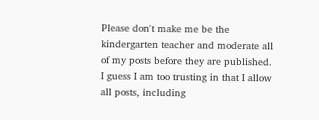Please don't make me be the kindergarten teacher and moderate all of my posts before they are published. I guess I am too trusting in that I allow all posts, including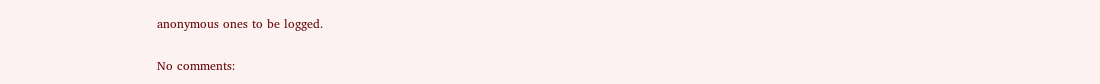anonymous ones to be logged.

No comments: